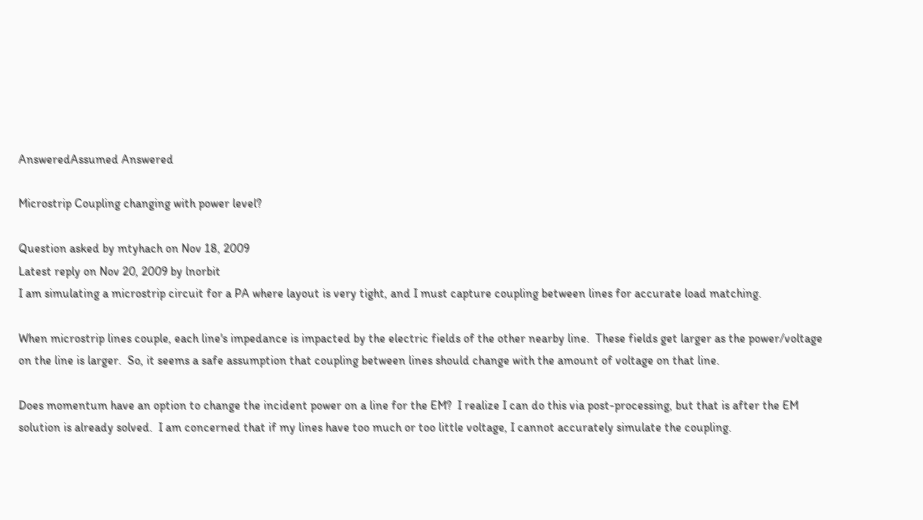AnsweredAssumed Answered

Microstrip Coupling changing with power level?

Question asked by mtyhach on Nov 18, 2009
Latest reply on Nov 20, 2009 by lnorbit
I am simulating a microstrip circuit for a PA where layout is very tight, and I must capture coupling between lines for accurate load matching.

When microstrip lines couple, each line's impedance is impacted by the electric fields of the other nearby line.  These fields get larger as the power/voltage on the line is larger.  So, it seems a safe assumption that coupling between lines should change with the amount of voltage on that line.

Does momentum have an option to change the incident power on a line for the EM?  I realize I can do this via post-processing, but that is after the EM solution is already solved.  I am concerned that if my lines have too much or too little voltage, I cannot accurately simulate the coupling.